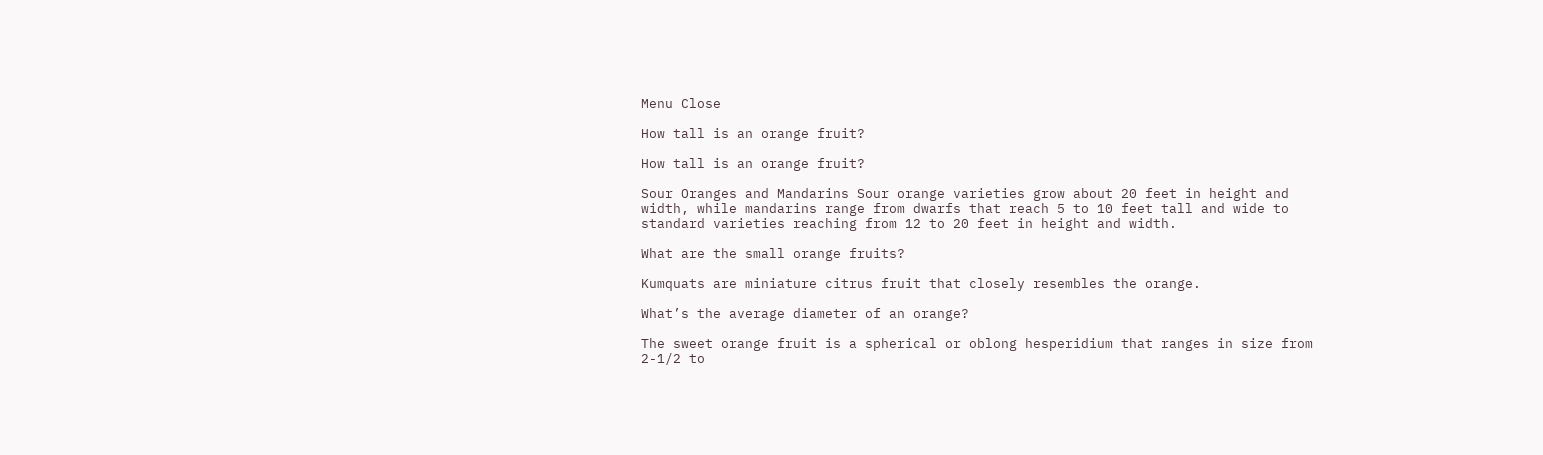Menu Close

How tall is an orange fruit?

How tall is an orange fruit?

Sour Oranges and Mandarins Sour orange varieties grow about 20 feet in height and width, while mandarins range from dwarfs that reach 5 to 10 feet tall and wide to standard varieties reaching from 12 to 20 feet in height and width.

What are the small orange fruits?

Kumquats are miniature citrus fruit that closely resembles the orange.

What’s the average diameter of an orange?

The sweet orange fruit is a spherical or oblong hesperidium that ranges in size from 2-1/2 to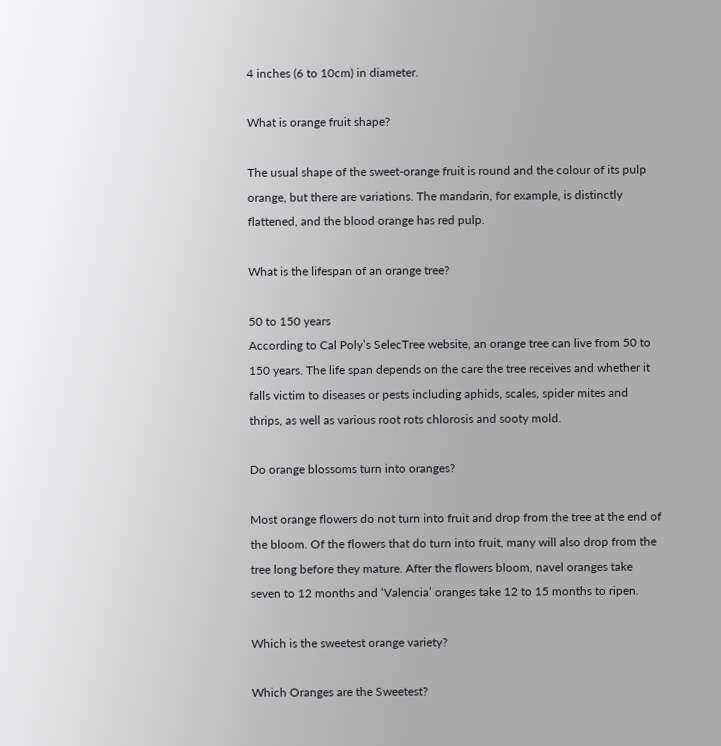4 inches (6 to 10cm) in diameter.

What is orange fruit shape?

The usual shape of the sweet-orange fruit is round and the colour of its pulp orange, but there are variations. The mandarin, for example, is distinctly flattened, and the blood orange has red pulp.

What is the lifespan of an orange tree?

50 to 150 years
According to Cal Poly’s SelecTree website, an orange tree can live from 50 to 150 years. The life span depends on the care the tree receives and whether it falls victim to diseases or pests including aphids, scales, spider mites and thrips, as well as various root rots chlorosis and sooty mold.

Do orange blossoms turn into oranges?

Most orange flowers do not turn into fruit and drop from the tree at the end of the bloom. Of the flowers that do turn into fruit, many will also drop from the tree long before they mature. After the flowers bloom, navel oranges take seven to 12 months and ‘Valencia’ oranges take 12 to 15 months to ripen.

Which is the sweetest orange variety?

Which Oranges are the Sweetest?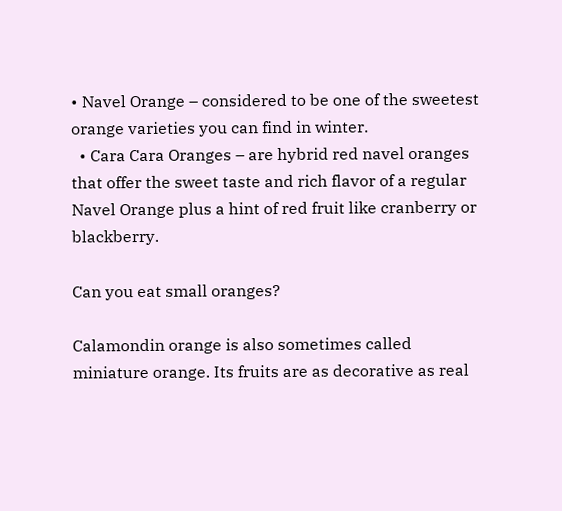• Navel Orange – considered to be one of the sweetest orange varieties you can find in winter.
  • Cara Cara Oranges – are hybrid red navel oranges that offer the sweet taste and rich flavor of a regular Navel Orange plus a hint of red fruit like cranberry or blackberry.

Can you eat small oranges?

Calamondin orange is also sometimes called miniature orange. Its fruits are as decorative as real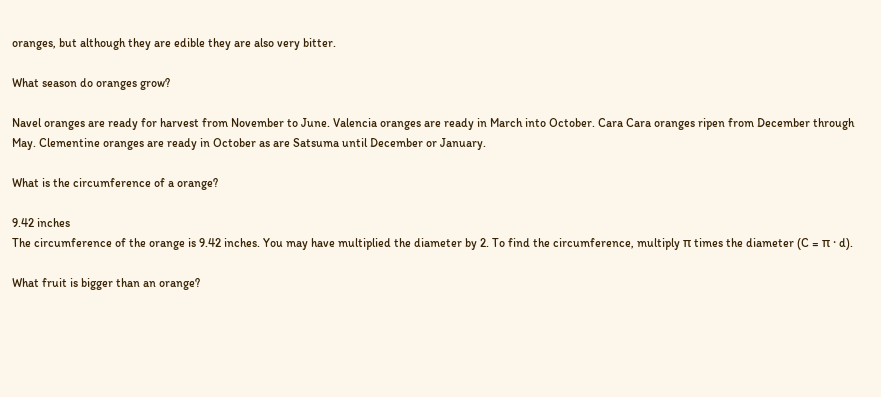oranges, but although they are edible they are also very bitter.

What season do oranges grow?

Navel oranges are ready for harvest from November to June. Valencia oranges are ready in March into October. Cara Cara oranges ripen from December through May. Clementine oranges are ready in October as are Satsuma until December or January.

What is the circumference of a orange?

9.42 inches
The circumference of the orange is 9.42 inches. You may have multiplied the diameter by 2. To find the circumference, multiply π times the diameter (C = π · d).

What fruit is bigger than an orange?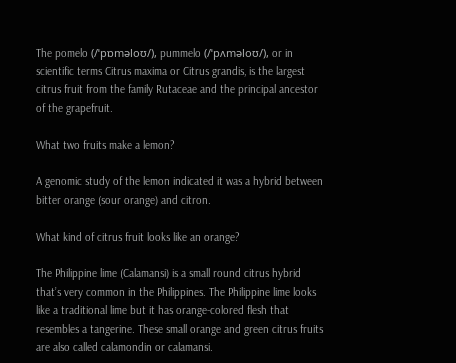The pomelo (/ˈpɒməloʊ/), pummelo (/ˈpʌməloʊ/), or in scientific terms Citrus maxima or Citrus grandis, is the largest citrus fruit from the family Rutaceae and the principal ancestor of the grapefruit.

What two fruits make a lemon?

A genomic study of the lemon indicated it was a hybrid between bitter orange (sour orange) and citron.

What kind of citrus fruit looks like an orange?

The Philippine lime (Calamansi) is a small round citrus hybrid that’s very common in the Philippines. The Philippine lime looks like a traditional lime but it has orange-colored flesh that resembles a tangerine. These small orange and green citrus fruits are also called calamondin or calamansi.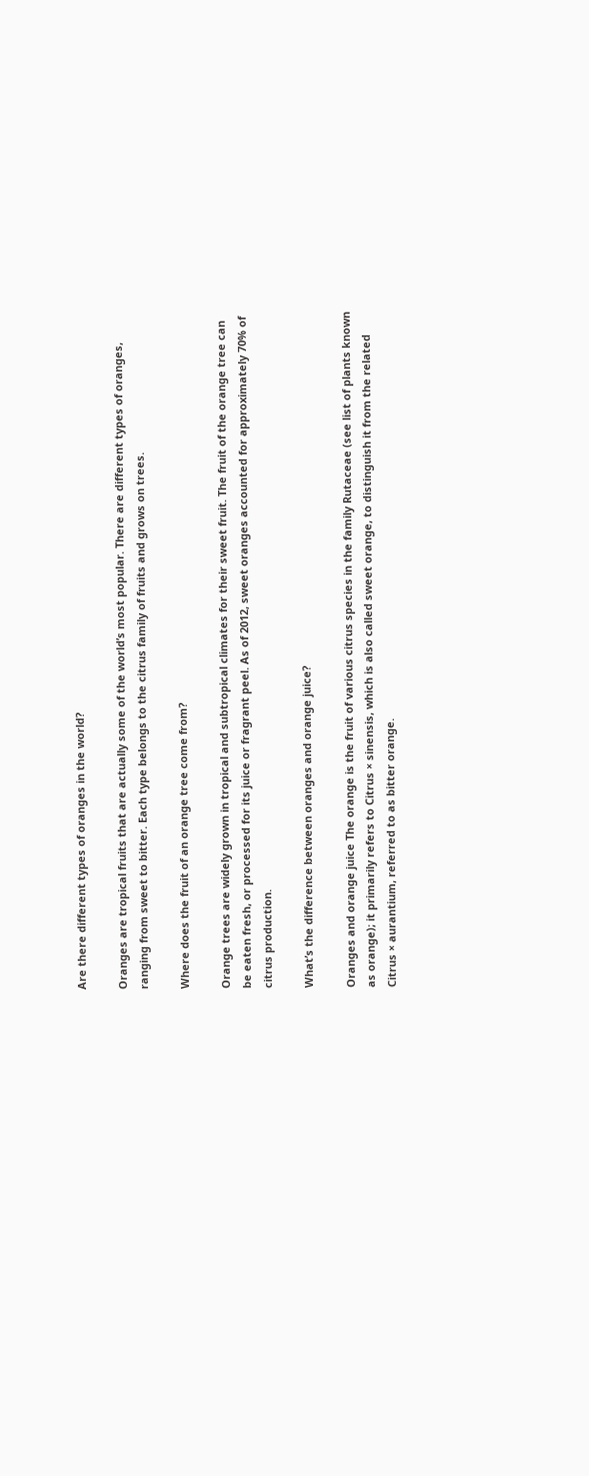Are there different types of oranges in the world?

Oranges are tropical fruits that are actually some of the world’s most popular. There are different types of oranges, ranging from sweet to bitter. Each type belongs to the citrus family of fruits and grows on trees.

Where does the fruit of an orange tree come from?

Orange trees are widely grown in tropical and subtropical climates for their sweet fruit. The fruit of the orange tree can be eaten fresh, or processed for its juice or fragrant peel. As of 2012, sweet oranges accounted for approximately 70% of citrus production.

What’s the difference between oranges and orange juice?

Oranges and orange juice The orange is the fruit of various citrus species in the family Rutaceae (see list of plants known as orange); it primarily refers to Citrus × sinensis, which is also called sweet orange, to distinguish it from the related Citrus × aurantium, referred to as bitter orange.